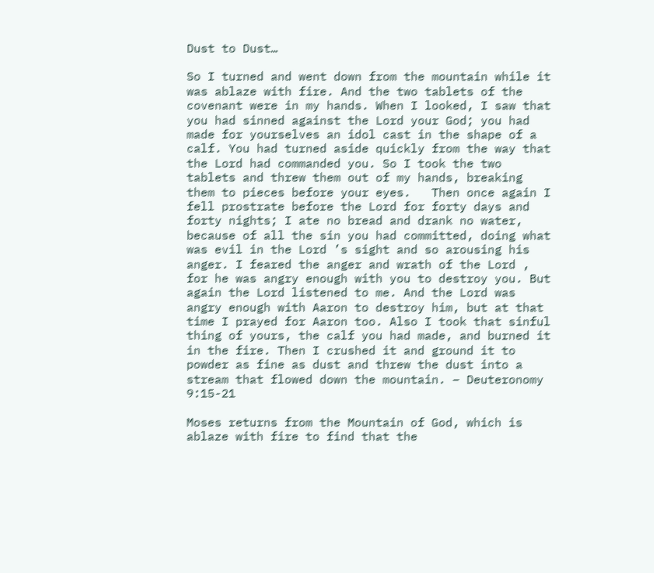Dust to Dust…

So I turned and went down from the mountain while it was ablaze with fire. And the two tablets of the covenant were in my hands. When I looked, I saw that you had sinned against the Lord your God; you had made for yourselves an idol cast in the shape of a calf. You had turned aside quickly from the way that the Lord had commanded you. So I took the two tablets and threw them out of my hands, breaking them to pieces before your eyes.   Then once again I fell prostrate before the Lord for forty days and forty nights; I ate no bread and drank no water, because of all the sin you had committed, doing what was evil in the Lord ’s sight and so arousing his anger. I feared the anger and wrath of the Lord , for he was angry enough with you to destroy you. But again the Lord listened to me. And the Lord was angry enough with Aaron to destroy him, but at that time I prayed for Aaron too. Also I took that sinful thing of yours, the calf you had made, and burned it in the fire. Then I crushed it and ground it to powder as fine as dust and threw the dust into a stream that flowed down the mountain. – Deuteronomy 9:15-21

Moses returns from the Mountain of God, which is ablaze with fire to find that the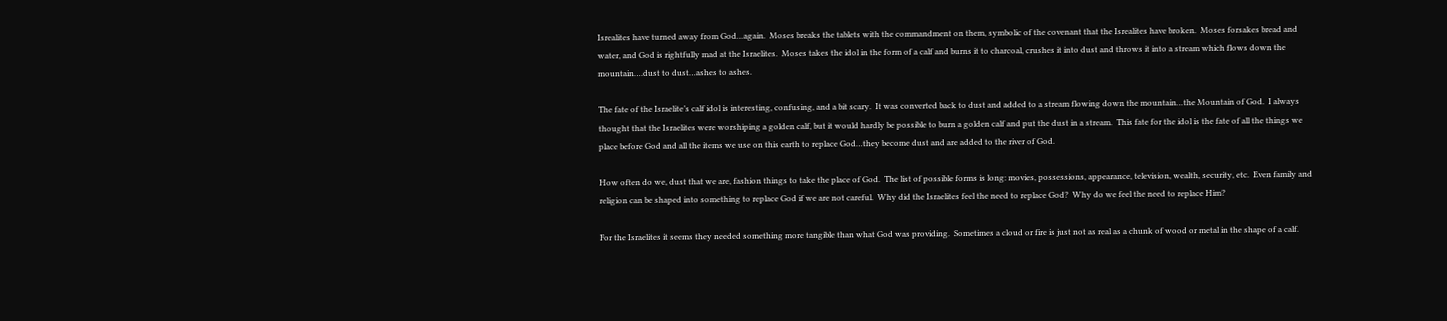Isrealites have turned away from God…again.  Moses breaks the tablets with the commandment on them, symbolic of the covenant that the Isrealites have broken.  Moses forsakes bread and water, and God is rightfully mad at the Israelites.  Moses takes the idol in the form of a calf and burns it to charcoal, crushes it into dust and throws it into a stream which flows down the mountain….dust to dust…ashes to ashes.

The fate of the Israelite’s calf idol is interesting, confusing, and a bit scary.  It was converted back to dust and added to a stream flowing down the mountain…the Mountain of God.  I always thought that the Israelites were worshiping a golden calf, but it would hardly be possible to burn a golden calf and put the dust in a stream.  This fate for the idol is the fate of all the things we place before God and all the items we use on this earth to replace God…they become dust and are added to the river of God.

How often do we, dust that we are, fashion things to take the place of God.  The list of possible forms is long: movies, possessions, appearance, television, wealth, security, etc.  Even family and religion can be shaped into something to replace God if we are not careful.  Why did the Israelites feel the need to replace God?  Why do we feel the need to replace Him?

For the Israelites it seems they needed something more tangible than what God was providing.  Sometimes a cloud or fire is just not as real as a chunk of wood or metal in the shape of a calf.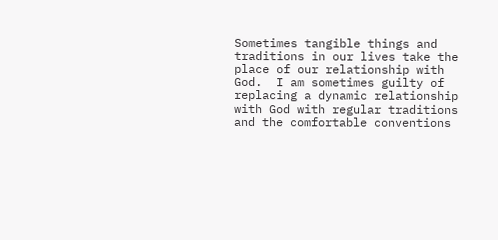Sometimes tangible things and traditions in our lives take the place of our relationship with God.  I am sometimes guilty of replacing a dynamic relationship with God with regular traditions and the comfortable conventions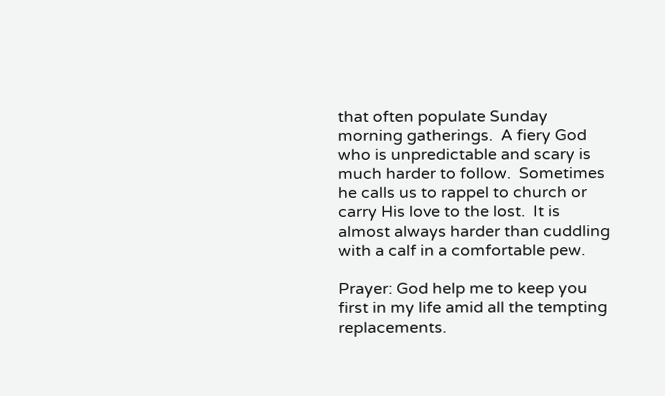that often populate Sunday morning gatherings.  A fiery God who is unpredictable and scary is much harder to follow.  Sometimes he calls us to rappel to church or carry His love to the lost.  It is almost always harder than cuddling with a calf in a comfortable pew.

Prayer: God help me to keep you first in my life amid all the tempting replacements.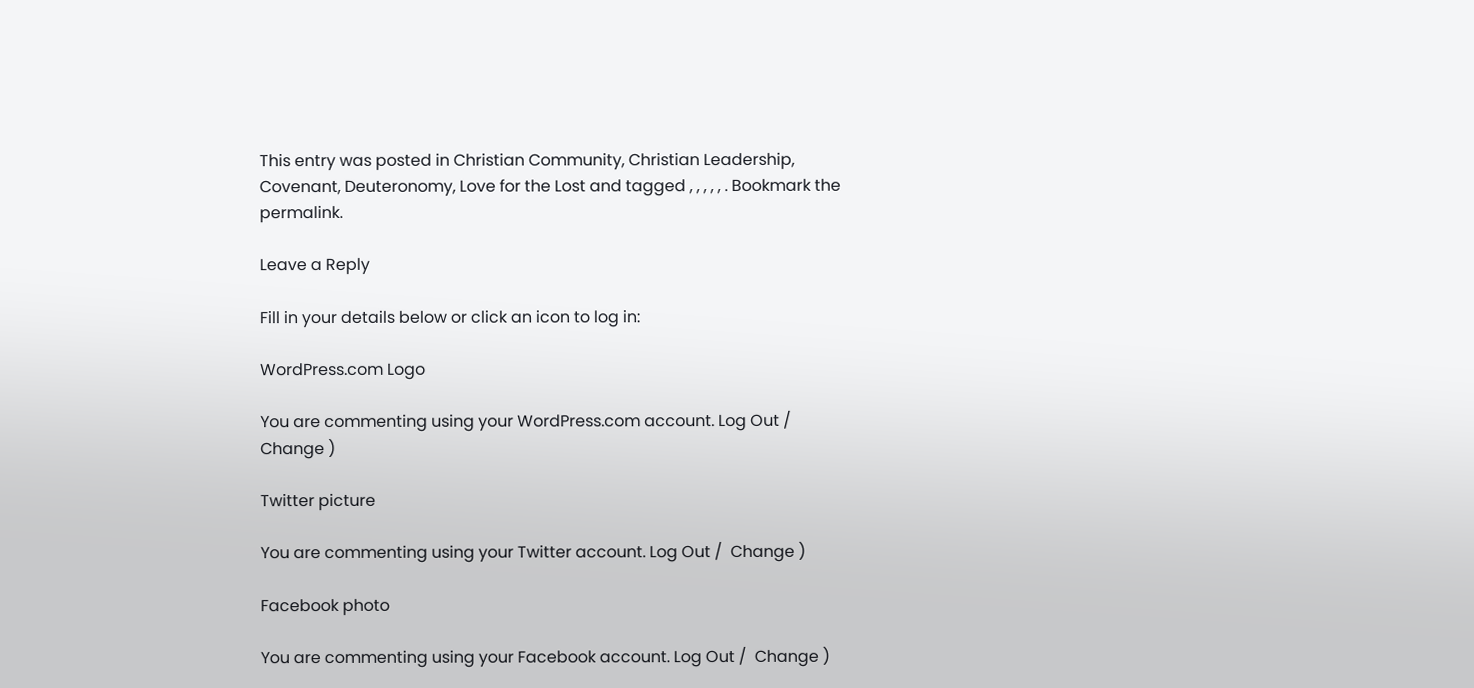This entry was posted in Christian Community, Christian Leadership, Covenant, Deuteronomy, Love for the Lost and tagged , , , , , . Bookmark the permalink.

Leave a Reply

Fill in your details below or click an icon to log in:

WordPress.com Logo

You are commenting using your WordPress.com account. Log Out /  Change )

Twitter picture

You are commenting using your Twitter account. Log Out /  Change )

Facebook photo

You are commenting using your Facebook account. Log Out /  Change )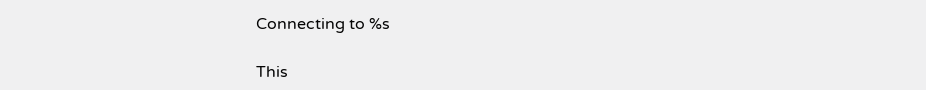Connecting to %s

This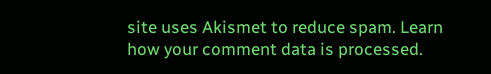site uses Akismet to reduce spam. Learn how your comment data is processed.